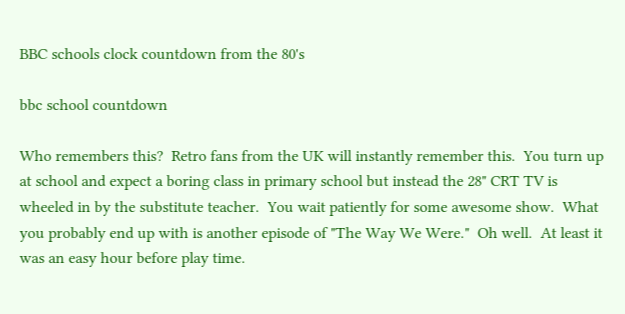BBC schools clock countdown from the 80's

bbc school countdown

Who remembers this?  Retro fans from the UK will instantly remember this.  You turn up at school and expect a boring class in primary school but instead the 28" CRT TV is wheeled in by the substitute teacher.  You wait patiently for some awesome show.  What you probably end up with is another episode of "The Way We Were."  Oh well.  At least it was an easy hour before play time.